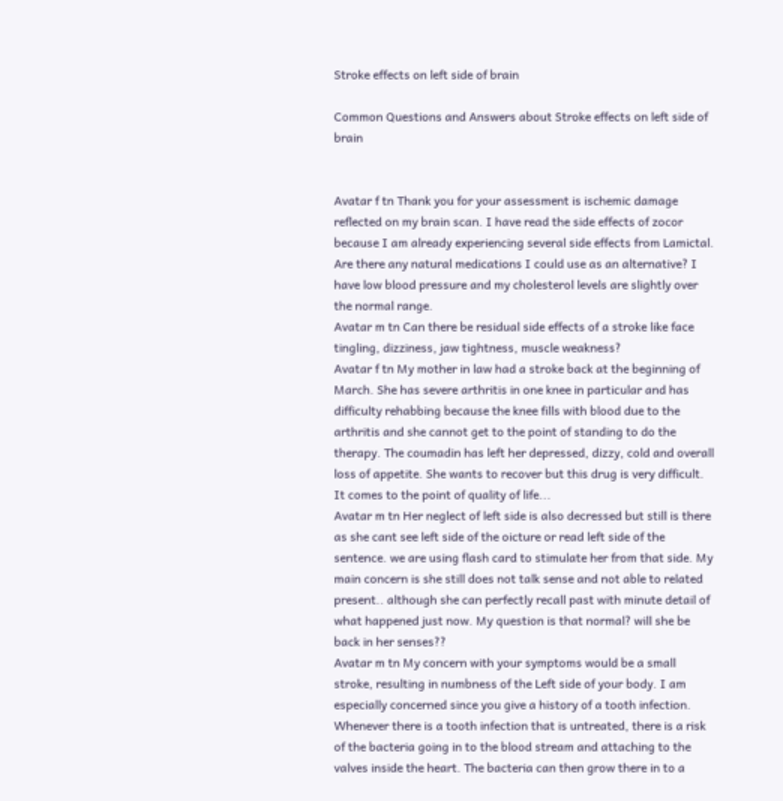Stroke effects on left side of brain

Common Questions and Answers about Stroke effects on left side of brain


Avatar f tn Thank you for your assessment is ischemic damage reflected on my brain scan. I have read the side effects of zocor because I am already experiencing several side effects from Lamictal. Are there any natural medications I could use as an alternative? I have low blood pressure and my cholesterol levels are slightly over the normal range.
Avatar m tn Can there be residual side effects of a stroke like face tingling, dizziness, jaw tightness, muscle weakness?
Avatar f tn My mother in law had a stroke back at the beginning of March. She has severe arthritis in one knee in particular and has difficulty rehabbing because the knee fills with blood due to the arthritis and she cannot get to the point of standing to do the therapy. The coumadin has left her depressed, dizzy, cold and overall loss of appetite. She wants to recover but this drug is very difficult. It comes to the point of quality of life...
Avatar m tn Her neglect of left side is also decressed but still is there as she cant see left side of the oicture or read left side of the sentence. we are using flash card to stimulate her from that side. My main concern is she still does not talk sense and not able to related present.. although she can perfectly recall past with minute detail of what happened just now. My question is that normal? will she be back in her senses??
Avatar m tn My concern with your symptoms would be a small stroke, resulting in numbness of the Left side of your body. I am especially concerned since you give a history of a tooth infection. Whenever there is a tooth infection that is untreated, there is a risk of the bacteria going in to the blood stream and attaching to the valves inside the heart. The bacteria can then grow there in to a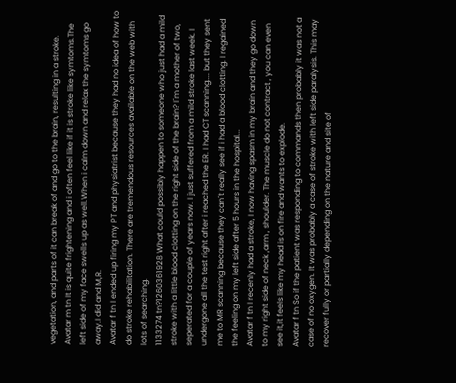vegetation, and parts of it can break of and go to the brain, resulting in a stroke.
Avatar m tn It is quite frightening and i often feel like if it is stroke like symtoms.The left side of my face swells up as well.When i calm down and relax the symtoms go away.I did and M,R.
Avatar f tn I ended up firing my PT and physiatrist because they had no idea of how to do stroke rehabilitation. There are tremendous resources available on the web with lots of searching.
1133274 tn?1260361928 What could possibly happen to someone who just had a mild stroke with a little blood clotting on the right side of the brain? I´m a mother of two, seperated for a couple of years now. I just suffered from a mild stroke last week. I undergone all the test right after i reached the ER. I had CT scanning.... but they sent me to MR scanning because they can´t really see if i had a blood clotting. I regained the feeling on my left side after 5 hours in the hospital...
Avatar f tn I recenly had a stroke, I now having spasm in my brain and they go down to my right side of neck ,arm , shoulder. The muscle do not contract , you can even see it,it feels like my head is on fire and wants to explode.
Avatar f tn So if the patient was responding to commands then probably it was not a case of no oxygen. It was probably a case of stroke with left side paralysis. This may recover fully or partially depending on the nature and site of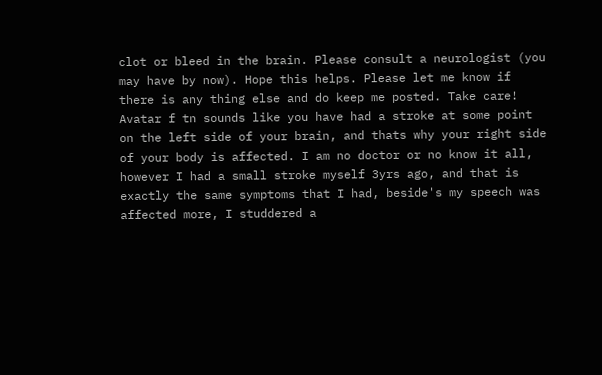clot or bleed in the brain. Please consult a neurologist (you may have by now). Hope this helps. Please let me know if there is any thing else and do keep me posted. Take care!
Avatar f tn sounds like you have had a stroke at some point on the left side of your brain, and thats why your right side of your body is affected. I am no doctor or no know it all, however I had a small stroke myself 3yrs ago, and that is exactly the same symptoms that I had, beside's my speech was affected more, I studdered a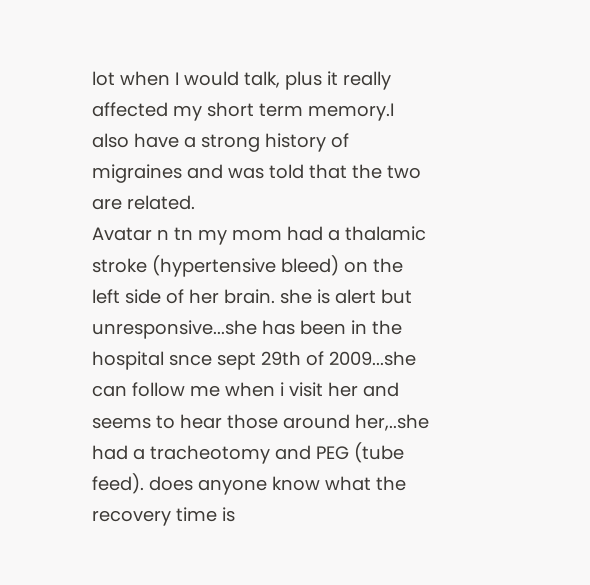lot when I would talk, plus it really affected my short term memory.I also have a strong history of migraines and was told that the two are related.
Avatar n tn my mom had a thalamic stroke (hypertensive bleed) on the left side of her brain. she is alert but unresponsive...she has been in the hospital snce sept 29th of 2009...she can follow me when i visit her and seems to hear those around her,..she had a tracheotomy and PEG (tube feed). does anyone know what the recovery time is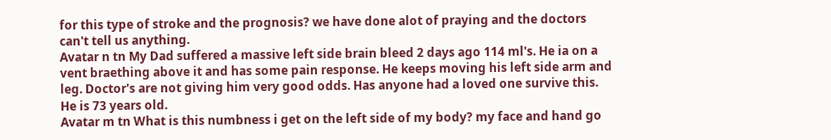for this type of stroke and the prognosis? we have done alot of praying and the doctors can't tell us anything.
Avatar n tn My Dad suffered a massive left side brain bleed 2 days ago 114 ml's. He ia on a vent braething above it and has some pain response. He keeps moving his left side arm and leg. Doctor's are not giving him very good odds. Has anyone had a loved one survive this. He is 73 years old.
Avatar m tn What is this numbness i get on the left side of my body? my face and hand go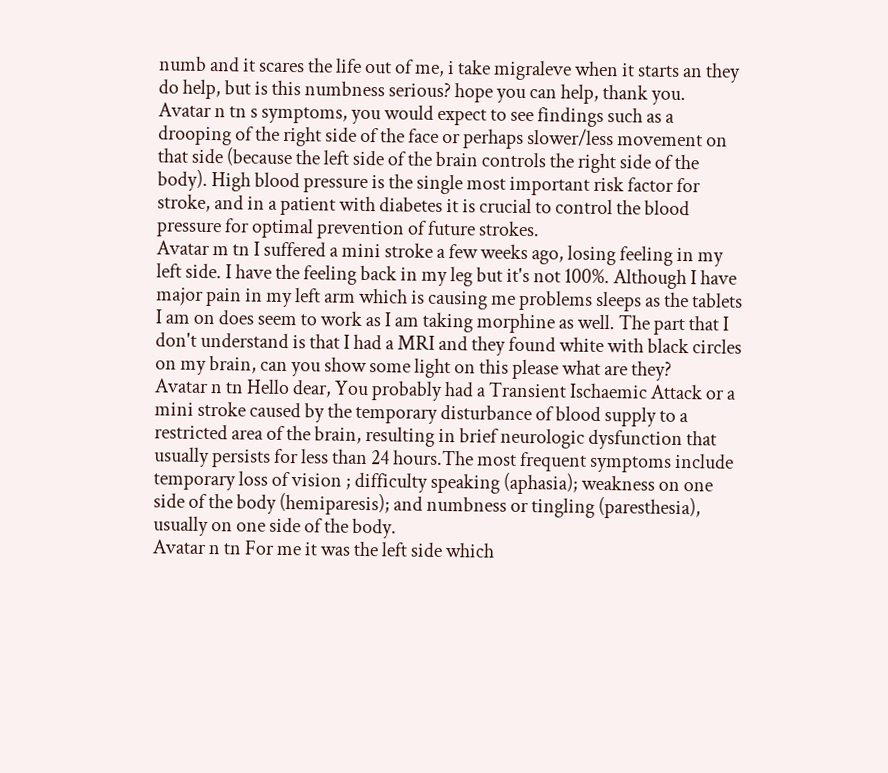numb and it scares the life out of me, i take migraleve when it starts an they do help, but is this numbness serious? hope you can help, thank you.
Avatar n tn s symptoms, you would expect to see findings such as a drooping of the right side of the face or perhaps slower/less movement on that side (because the left side of the brain controls the right side of the body). High blood pressure is the single most important risk factor for stroke, and in a patient with diabetes it is crucial to control the blood pressure for optimal prevention of future strokes.
Avatar m tn I suffered a mini stroke a few weeks ago, losing feeling in my left side. I have the feeling back in my leg but it's not 100%. Although I have major pain in my left arm which is causing me problems sleeps as the tablets I am on does seem to work as I am taking morphine as well. The part that I don't understand is that I had a MRI and they found white with black circles on my brain, can you show some light on this please what are they?
Avatar n tn Hello dear, You probably had a Transient Ischaemic Attack or a mini stroke caused by the temporary disturbance of blood supply to a restricted area of the brain, resulting in brief neurologic dysfunction that usually persists for less than 24 hours.The most frequent symptoms include temporary loss of vision ; difficulty speaking (aphasia); weakness on one side of the body (hemiparesis); and numbness or tingling (paresthesia), usually on one side of the body.
Avatar n tn For me it was the left side which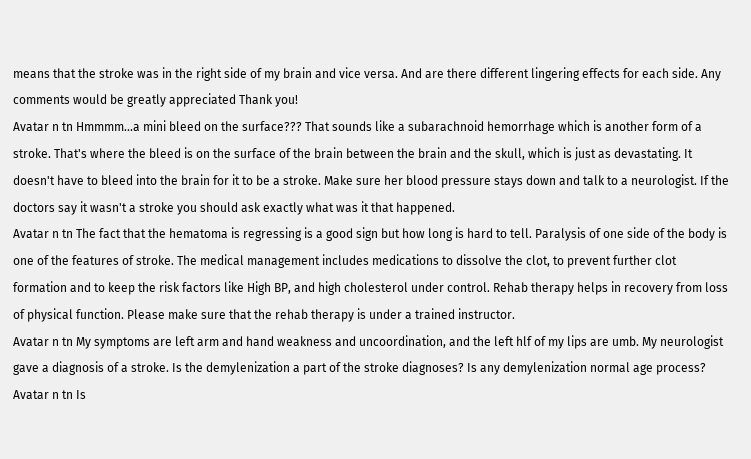means that the stroke was in the right side of my brain and vice versa. And are there different lingering effects for each side. Any comments would be greatly appreciated Thank you!
Avatar n tn Hmmmm...a mini bleed on the surface??? That sounds like a subarachnoid hemorrhage which is another form of a stroke. That's where the bleed is on the surface of the brain between the brain and the skull, which is just as devastating. It doesn't have to bleed into the brain for it to be a stroke. Make sure her blood pressure stays down and talk to a neurologist. If the doctors say it wasn't a stroke you should ask exactly what was it that happened.
Avatar n tn The fact that the hematoma is regressing is a good sign but how long is hard to tell. Paralysis of one side of the body is one of the features of stroke. The medical management includes medications to dissolve the clot, to prevent further clot formation and to keep the risk factors like High BP, and high cholesterol under control. Rehab therapy helps in recovery from loss of physical function. Please make sure that the rehab therapy is under a trained instructor.
Avatar n tn My symptoms are left arm and hand weakness and uncoordination, and the left hlf of my lips are umb. My neurologist gave a diagnosis of a stroke. Is the demylenization a part of the stroke diagnoses? Is any demylenization normal age process?
Avatar n tn Is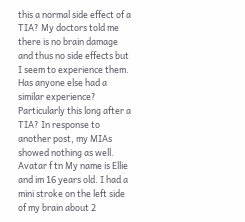this a normal side effect of a TIA? My doctors told me there is no brain damage and thus no side effects but I seem to experience them. Has anyone else had a similar experience? Particularly this long after a TIA? In response to another post, my MIAs showed nothing as well.
Avatar f tn My name is Ellie and im 16 years old. I had a mini stroke on the left side of my brain about 2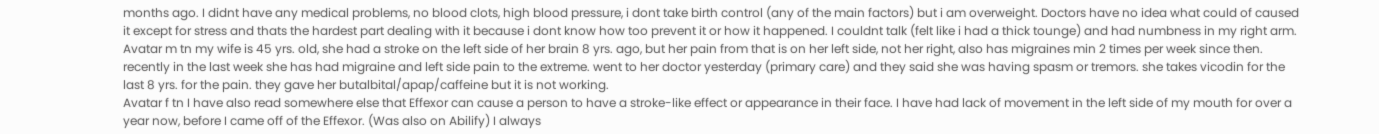months ago. I didnt have any medical problems, no blood clots, high blood pressure, i dont take birth control (any of the main factors) but i am overweight. Doctors have no idea what could of caused it except for stress and thats the hardest part dealing with it because i dont know how too prevent it or how it happened. I couldnt talk (felt like i had a thick tounge) and had numbness in my right arm.
Avatar m tn my wife is 45 yrs. old, she had a stroke on the left side of her brain 8 yrs. ago, but her pain from that is on her left side, not her right, also has migraines min 2 times per week since then. recently in the last week she has had migraine and left side pain to the extreme. went to her doctor yesterday (primary care) and they said she was having spasm or tremors. she takes vicodin for the last 8 yrs. for the pain. they gave her butalbital/apap/caffeine but it is not working.
Avatar f tn I have also read somewhere else that Effexor can cause a person to have a stroke-like effect or appearance in their face. I have had lack of movement in the left side of my mouth for over a year now, before I came off of the Effexor. (Was also on Abilify) I always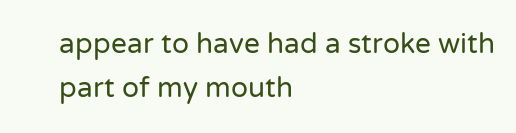appear to have had a stroke with part of my mouth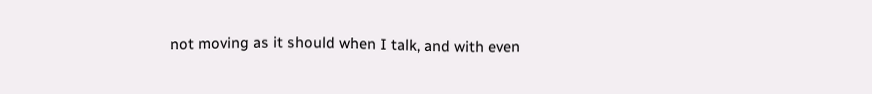not moving as it should when I talk, and with even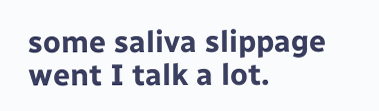some saliva slippage went I talk a lot.